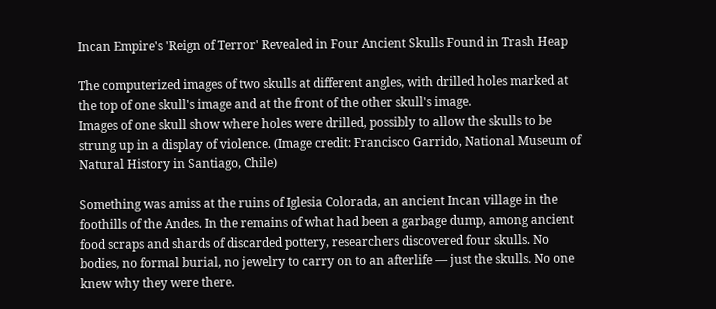Incan Empire's 'Reign of Terror' Revealed in Four Ancient Skulls Found in Trash Heap

The computerized images of two skulls at different angles, with drilled holes marked at the top of one skull's image and at the front of the other skull's image.
Images of one skull show where holes were drilled, possibly to allow the skulls to be strung up in a display of violence. (Image credit: Francisco Garrido, National Museum of Natural History in Santiago, Chile)

Something was amiss at the ruins of Iglesia Colorada, an ancient Incan village in the foothills of the Andes. In the remains of what had been a garbage dump, among ancient food scraps and shards of discarded pottery, researchers discovered four skulls. No bodies, no formal burial, no jewelry to carry on to an afterlife — just the skulls. No one knew why they were there.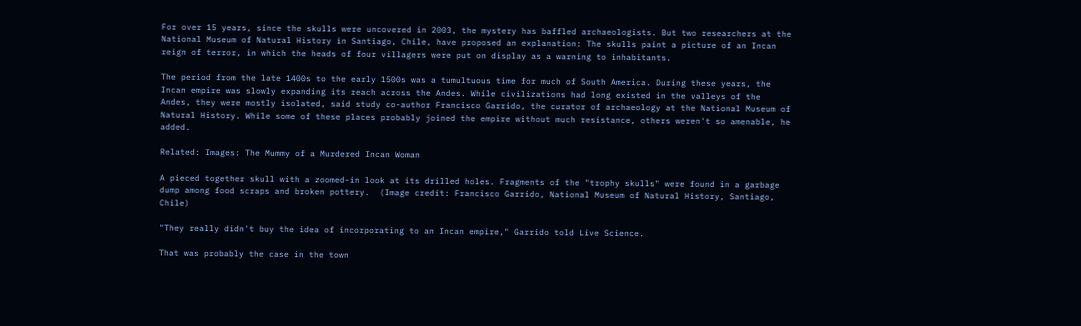For over 15 years, since the skulls were uncovered in 2003, the mystery has baffled archaeologists. But two researchers at the National Museum of Natural History in Santiago, Chile, have proposed an explanation: The skulls paint a picture of an Incan reign of terror, in which the heads of four villagers were put on display as a warning to inhabitants.

The period from the late 1400s to the early 1500s was a tumultuous time for much of South America. During these years, the Incan empire was slowly expanding its reach across the Andes. While civilizations had long existed in the valleys of the Andes, they were mostly isolated, said study co-author Francisco Garrido, the curator of archaeology at the National Museum of Natural History. While some of these places probably joined the empire without much resistance, others weren't so amenable, he added.

Related: Images: The Mummy of a Murdered Incan Woman

A pieced together skull with a zoomed-in look at its drilled holes. Fragments of the "trophy skulls" were found in a garbage dump among food scraps and broken pottery.  (Image credit: Francisco Garrido, National Museum of Natural History, Santiago, Chile)

"They really didn't buy the idea of incorporating to an Incan empire," Garrido told Live Science.

That was probably the case in the town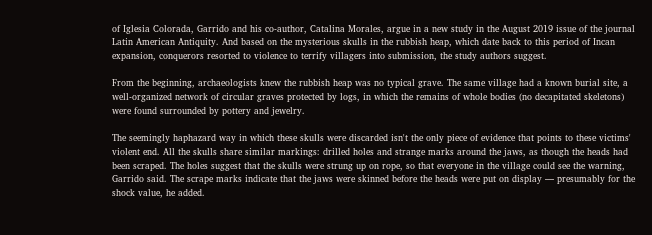of Iglesia Colorada, Garrido and his co-author, Catalina Morales, argue in a new study in the August 2019 issue of the journal Latin American Antiquity. And based on the mysterious skulls in the rubbish heap, which date back to this period of Incan expansion, conquerors resorted to violence to terrify villagers into submission, the study authors suggest.

From the beginning, archaeologists knew the rubbish heap was no typical grave. The same village had a known burial site, a well-organized network of circular graves protected by logs, in which the remains of whole bodies (no decapitated skeletons) were found surrounded by pottery and jewelry.

The seemingly haphazard way in which these skulls were discarded isn't the only piece of evidence that points to these victims' violent end. All the skulls share similar markings: drilled holes and strange marks around the jaws, as though the heads had been scraped. The holes suggest that the skulls were strung up on rope, so that everyone in the village could see the warning, Garrido said. The scrape marks indicate that the jaws were skinned before the heads were put on display — presumably for the shock value, he added.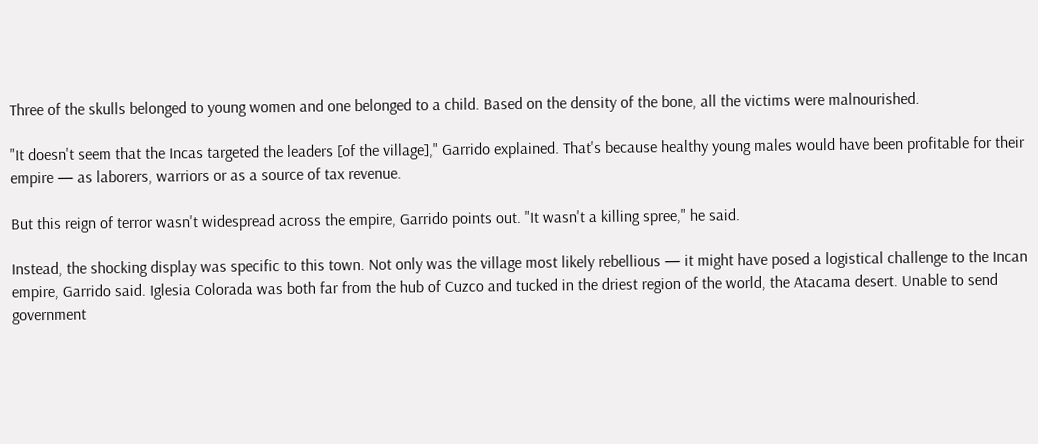Three of the skulls belonged to young women and one belonged to a child. Based on the density of the bone, all the victims were malnourished.

"It doesn't seem that the Incas targeted the leaders [of the village]," Garrido explained. That's because healthy young males would have been profitable for their empire — as laborers, warriors or as a source of tax revenue.

But this reign of terror wasn't widespread across the empire, Garrido points out. "It wasn't a killing spree," he said.

Instead, the shocking display was specific to this town. Not only was the village most likely rebellious — it might have posed a logistical challenge to the Incan empire, Garrido said. Iglesia Colorada was both far from the hub of Cuzco and tucked in the driest region of the world, the Atacama desert. Unable to send government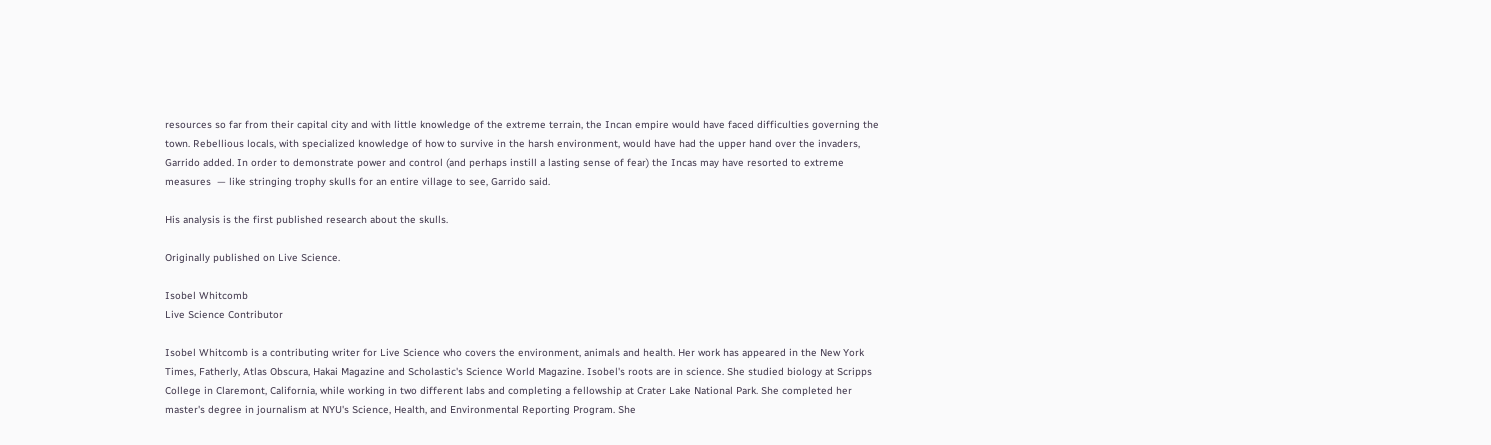resources so far from their capital city and with little knowledge of the extreme terrain, the Incan empire would have faced difficulties governing the town. Rebellious locals, with specialized knowledge of how to survive in the harsh environment, would have had the upper hand over the invaders, Garrido added. In order to demonstrate power and control (and perhaps instill a lasting sense of fear) the Incas may have resorted to extreme measures  — like stringing trophy skulls for an entire village to see, Garrido said.

His analysis is the first published research about the skulls.

Originally published on Live Science.

Isobel Whitcomb
Live Science Contributor

Isobel Whitcomb is a contributing writer for Live Science who covers the environment, animals and health. Her work has appeared in the New York Times, Fatherly, Atlas Obscura, Hakai Magazine and Scholastic's Science World Magazine. Isobel's roots are in science. She studied biology at Scripps College in Claremont, California, while working in two different labs and completing a fellowship at Crater Lake National Park. She completed her master's degree in journalism at NYU's Science, Health, and Environmental Reporting Program. She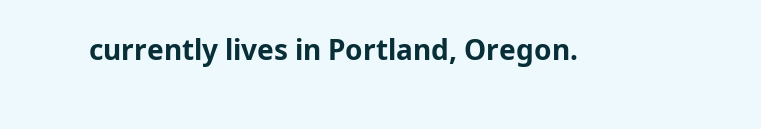currently lives in Portland, Oregon.